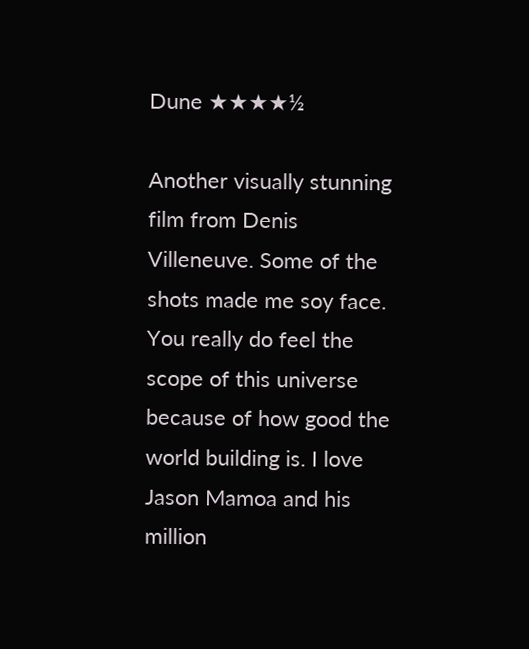Dune ★★★★½

Another visually stunning film from Denis Villeneuve. Some of the shots made me soy face. You really do feel the scope of this universe because of how good the world building is. I love Jason Mamoa and his million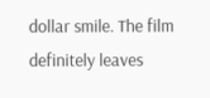dollar smile. The film definitely leaves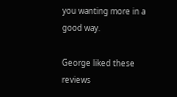you wanting more in a good way.

George liked these reviews